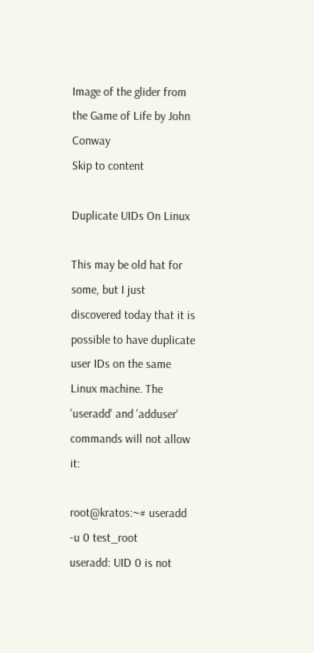Image of the glider from the Game of Life by John Conway
Skip to content

Duplicate UIDs On Linux

This may be old hat for some, but I just discovered today that it is possible to have duplicate user IDs on the same Linux machine. The 'useradd' and 'adduser' commands will not allow it:

root@kratos:~# useradd -u 0 test_root
useradd: UID 0 is not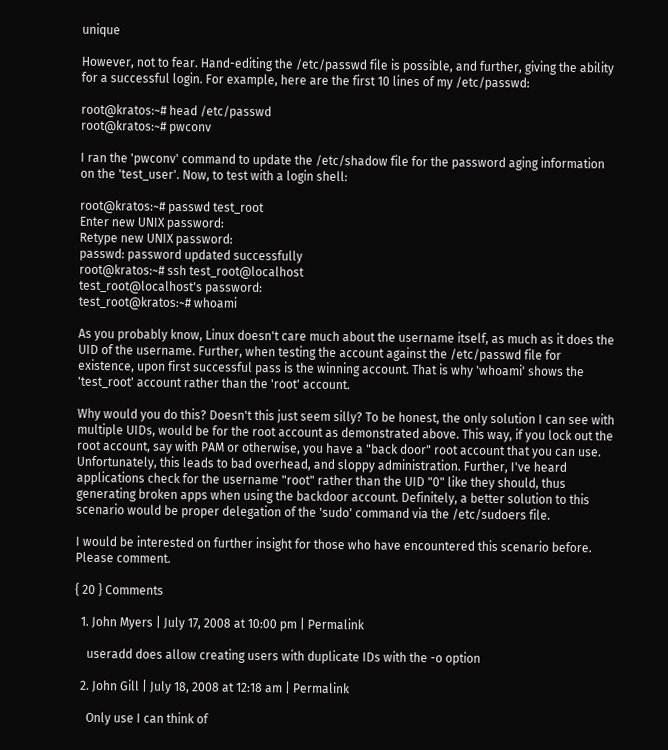unique

However, not to fear. Hand-editing the /etc/passwd file is possible, and further, giving the ability for a successful login. For example, here are the first 10 lines of my /etc/passwd:

root@kratos:~# head /etc/passwd
root@kratos:~# pwconv

I ran the 'pwconv' command to update the /etc/shadow file for the password aging information on the 'test_user'. Now, to test with a login shell:

root@kratos:~# passwd test_root
Enter new UNIX password:
Retype new UNIX password:
passwd: password updated successfully
root@kratos:~# ssh test_root@localhost
test_root@localhost's password:
test_root@kratos:~# whoami

As you probably know, Linux doesn't care much about the username itself, as much as it does the UID of the username. Further, when testing the account against the /etc/passwd file for existence, upon first successful pass is the winning account. That is why 'whoami' shows the 'test_root' account rather than the 'root' account.

Why would you do this? Doesn't this just seem silly? To be honest, the only solution I can see with multiple UIDs, would be for the root account as demonstrated above. This way, if you lock out the root account, say with PAM or otherwise, you have a "back door" root account that you can use. Unfortunately, this leads to bad overhead, and sloppy administration. Further, I've heard applications check for the username "root" rather than the UID "0" like they should, thus generating broken apps when using the backdoor account. Definitely, a better solution to this scenario would be proper delegation of the 'sudo' command via the /etc/sudoers file.

I would be interested on further insight for those who have encountered this scenario before. Please comment.

{ 20 } Comments

  1. John Myers | July 17, 2008 at 10:00 pm | Permalink

    useradd does allow creating users with duplicate IDs with the -o option

  2. John Gill | July 18, 2008 at 12:18 am | Permalink

    Only use I can think of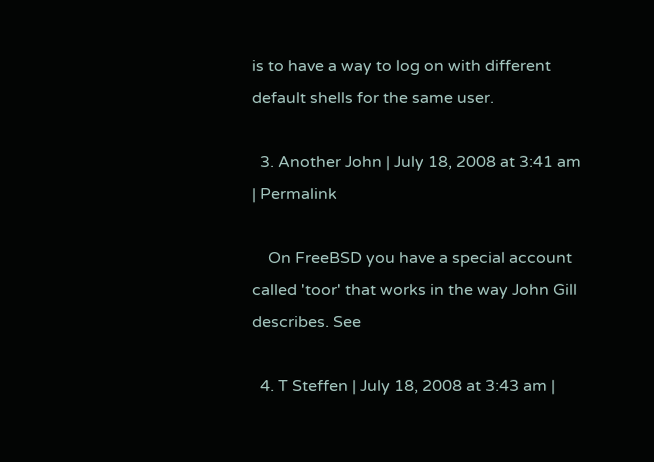is to have a way to log on with different default shells for the same user.

  3. Another John | July 18, 2008 at 3:41 am | Permalink

    On FreeBSD you have a special account called 'toor' that works in the way John Gill describes. See

  4. T Steffen | July 18, 2008 at 3:43 am |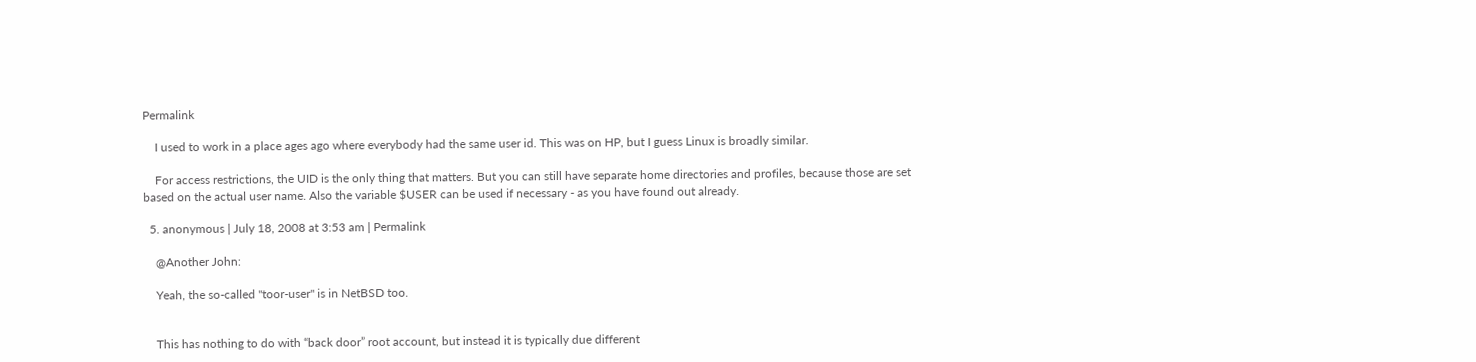Permalink

    I used to work in a place ages ago where everybody had the same user id. This was on HP, but I guess Linux is broadly similar.

    For access restrictions, the UID is the only thing that matters. But you can still have separate home directories and profiles, because those are set based on the actual user name. Also the variable $USER can be used if necessary - as you have found out already.

  5. anonymous | July 18, 2008 at 3:53 am | Permalink

    @Another John:

    Yeah, the so-called "toor-user" is in NetBSD too.


    This has nothing to do with “back door” root account, but instead it is typically due different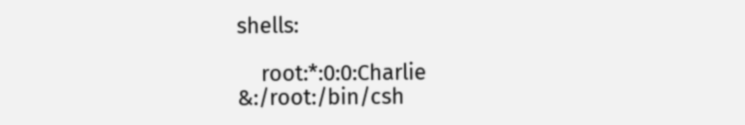shells:

    root:*:0:0:Charlie &:/root:/bin/csh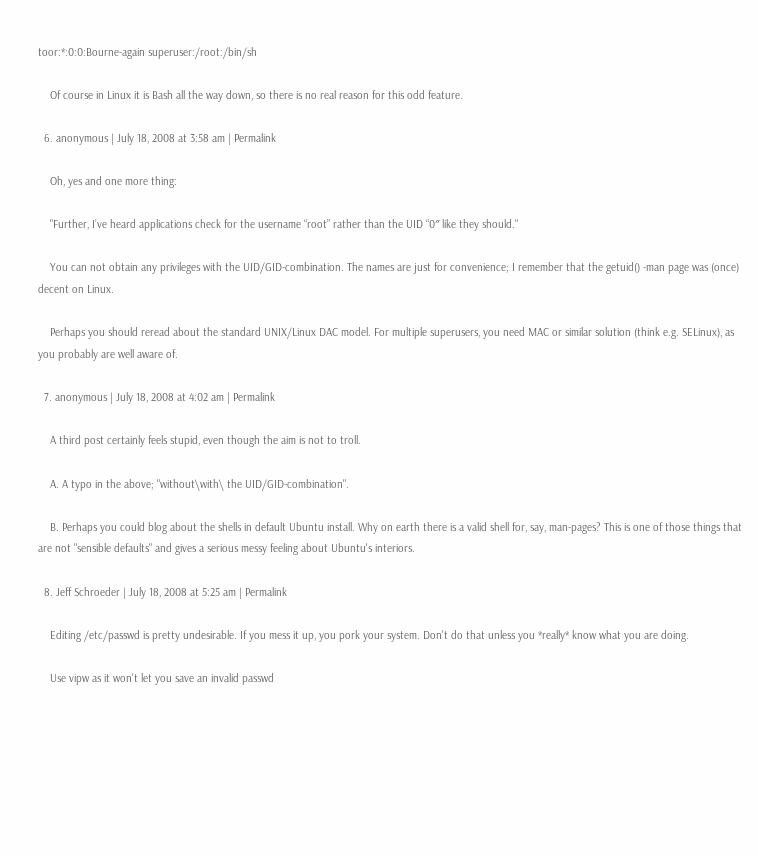toor:*:0:0:Bourne-again superuser:/root:/bin/sh

    Of course in Linux it is Bash all the way down, so there is no real reason for this odd feature.

  6. anonymous | July 18, 2008 at 3:58 am | Permalink

    Oh, yes and one more thing:

    "Further, I’ve heard applications check for the username “root” rather than the UID “0″ like they should."

    You can not obtain any privileges with the UID/GID-combination. The names are just for convenience; I remember that the getuid() -man page was (once) decent on Linux.

    Perhaps you should reread about the standard UNIX/Linux DAC model. For multiple superusers, you need MAC or similar solution (think e.g. SELinux), as you probably are well aware of.

  7. anonymous | July 18, 2008 at 4:02 am | Permalink

    A third post certainly feels stupid, even though the aim is not to troll.

    A. A typo in the above; "without\with\ the UID/GID-combination".

    B. Perhaps you could blog about the shells in default Ubuntu install. Why on earth there is a valid shell for, say, man-pages? This is one of those things that are not "sensible defaults" and gives a serious messy feeling about Ubuntu's interiors.

  8. Jeff Schroeder | July 18, 2008 at 5:25 am | Permalink

    Editing /etc/passwd is pretty undesirable. If you mess it up, you pork your system. Don't do that unless you *really* know what you are doing.

    Use vipw as it won't let you save an invalid passwd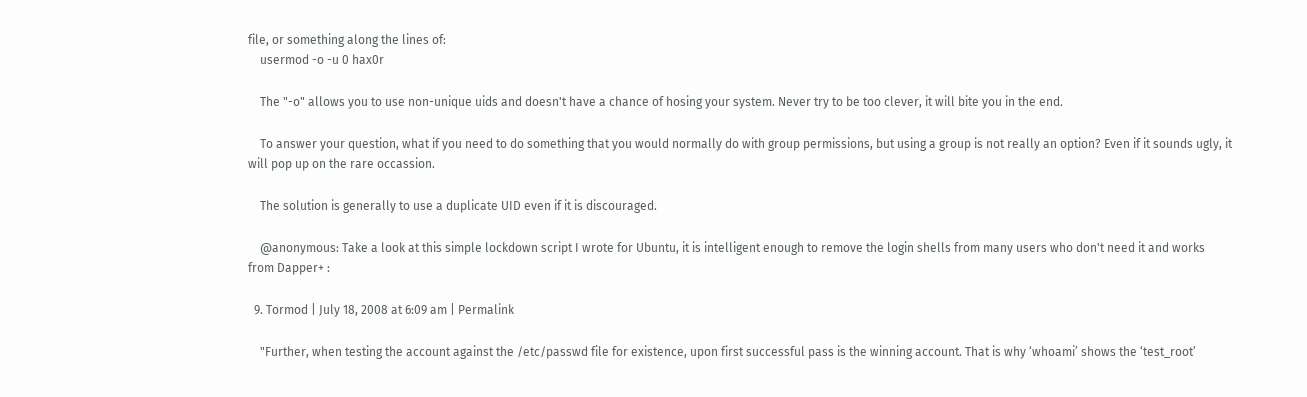file, or something along the lines of:
    usermod -o -u 0 hax0r

    The "-o" allows you to use non-unique uids and doesn't have a chance of hosing your system. Never try to be too clever, it will bite you in the end.

    To answer your question, what if you need to do something that you would normally do with group permissions, but using a group is not really an option? Even if it sounds ugly, it will pop up on the rare occassion.

    The solution is generally to use a duplicate UID even if it is discouraged.

    @anonymous: Take a look at this simple lockdown script I wrote for Ubuntu, it is intelligent enough to remove the login shells from many users who don't need it and works from Dapper+ :

  9. Tormod | July 18, 2008 at 6:09 am | Permalink

    "Further, when testing the account against the /etc/passwd file for existence, upon first successful pass is the winning account. That is why ‘whoami’ shows the ‘test_root’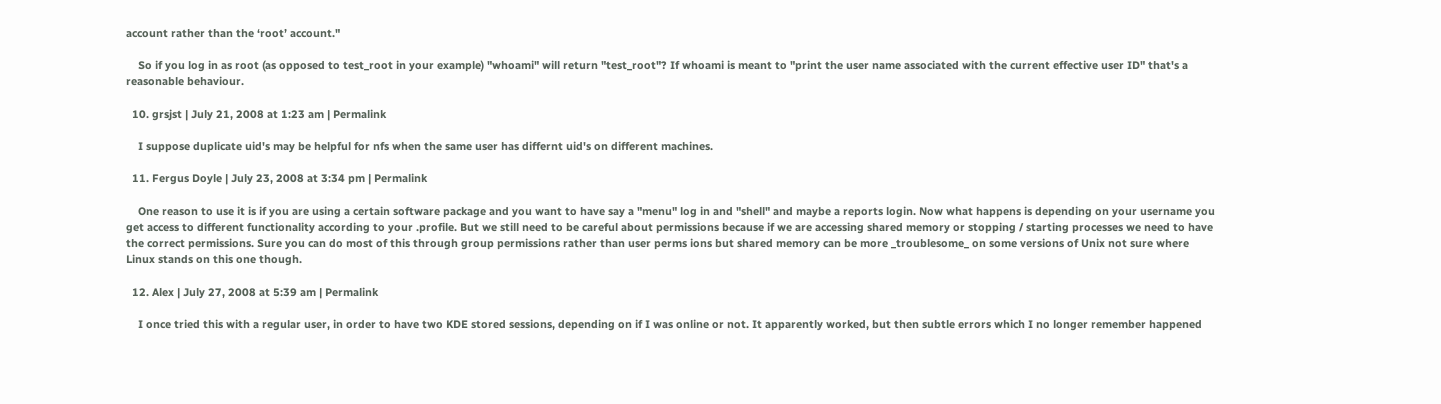account rather than the ‘root’ account."

    So if you log in as root (as opposed to test_root in your example) "whoami" will return "test_root"? If whoami is meant to "print the user name associated with the current effective user ID" that's a reasonable behaviour.

  10. grsjst | July 21, 2008 at 1:23 am | Permalink

    I suppose duplicate uid's may be helpful for nfs when the same user has differnt uid's on different machines.

  11. Fergus Doyle | July 23, 2008 at 3:34 pm | Permalink

    One reason to use it is if you are using a certain software package and you want to have say a "menu" log in and "shell" and maybe a reports login. Now what happens is depending on your username you get access to different functionality according to your .profile. But we still need to be careful about permissions because if we are accessing shared memory or stopping / starting processes we need to have the correct permissions. Sure you can do most of this through group permissions rather than user perms ions but shared memory can be more _troublesome_ on some versions of Unix not sure where Linux stands on this one though.

  12. Alex | July 27, 2008 at 5:39 am | Permalink

    I once tried this with a regular user, in order to have two KDE stored sessions, depending on if I was online or not. It apparently worked, but then subtle errors which I no longer remember happened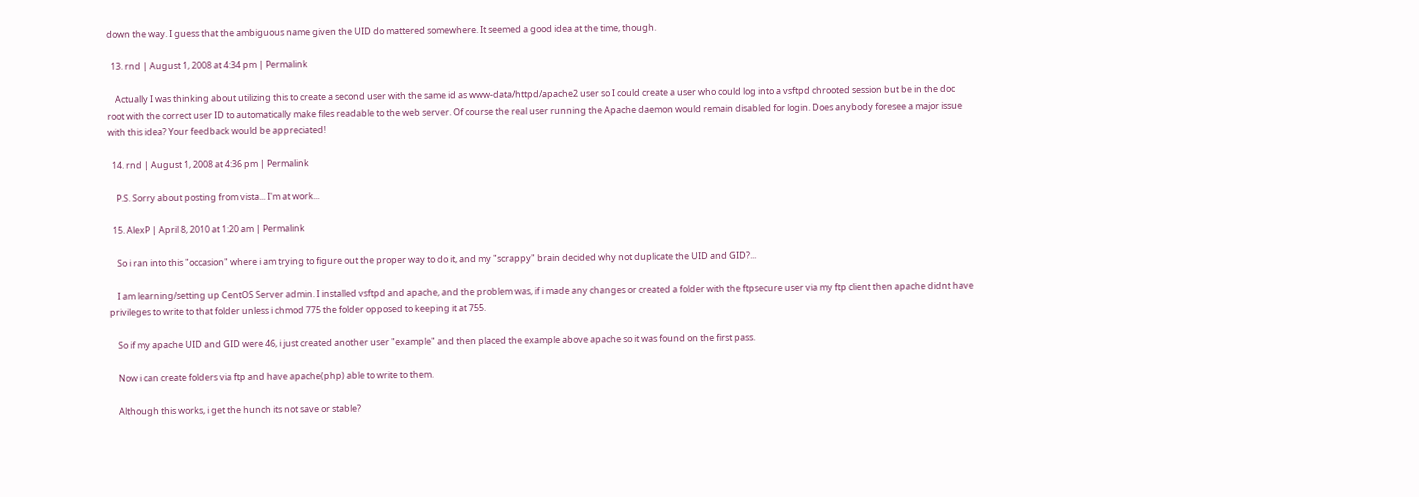down the way. I guess that the ambiguous name given the UID do mattered somewhere. It seemed a good idea at the time, though.

  13. rnd | August 1, 2008 at 4:34 pm | Permalink

    Actually I was thinking about utilizing this to create a second user with the same id as www-data/httpd/apache2 user so I could create a user who could log into a vsftpd chrooted session but be in the doc root with the correct user ID to automatically make files readable to the web server. Of course the real user running the Apache daemon would remain disabled for login. Does anybody foresee a major issue with this idea? Your feedback would be appreciated!

  14. rnd | August 1, 2008 at 4:36 pm | Permalink

    P.S. Sorry about posting from vista... I'm at work...

  15. AlexP | April 8, 2010 at 1:20 am | Permalink

    So i ran into this "occasion" where i am trying to figure out the proper way to do it, and my "scrappy" brain decided why not duplicate the UID and GID?...

    I am learning/setting up CentOS Server admin. I installed vsftpd and apache, and the problem was, if i made any changes or created a folder with the ftpsecure user via my ftp client then apache didnt have privileges to write to that folder unless i chmod 775 the folder opposed to keeping it at 755.

    So if my apache UID and GID were 46, i just created another user "example" and then placed the example above apache so it was found on the first pass.

    Now i can create folders via ftp and have apache(php) able to write to them.

    Although this works, i get the hunch its not save or stable?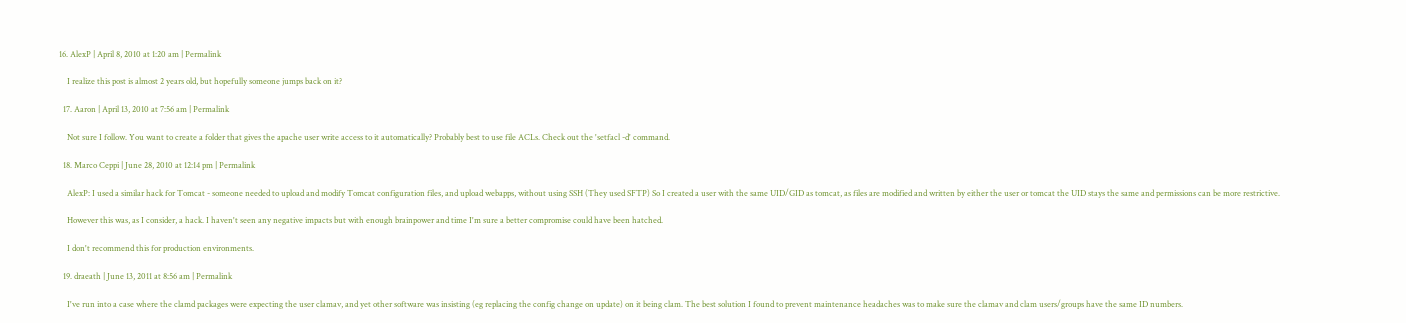16. AlexP | April 8, 2010 at 1:20 am | Permalink

    I realize this post is almost 2 years old, but hopefully someone jumps back on it?

  17. Aaron | April 13, 2010 at 7:56 am | Permalink

    Not sure I follow. You want to create a folder that gives the apache user write access to it automatically? Probably best to use file ACLs. Check out the 'setfacl -d' command.

  18. Marco Ceppi | June 28, 2010 at 12:14 pm | Permalink

    AlexP: I used a similar hack for Tomcat - someone needed to upload and modify Tomcat configuration files, and upload webapps, without using SSH (They used SFTP) So I created a user with the same UID/GID as tomcat, as files are modified and written by either the user or tomcat the UID stays the same and permissions can be more restrictive.

    However this was, as I consider, a hack. I haven't seen any negative impacts but with enough brainpower and time I'm sure a better compromise could have been hatched.

    I don't recommend this for production environments.

  19. draeath | June 13, 2011 at 8:56 am | Permalink

    I've run into a case where the clamd packages were expecting the user clamav, and yet other software was insisting (eg replacing the config change on update) on it being clam. The best solution I found to prevent maintenance headaches was to make sure the clamav and clam users/groups have the same ID numbers.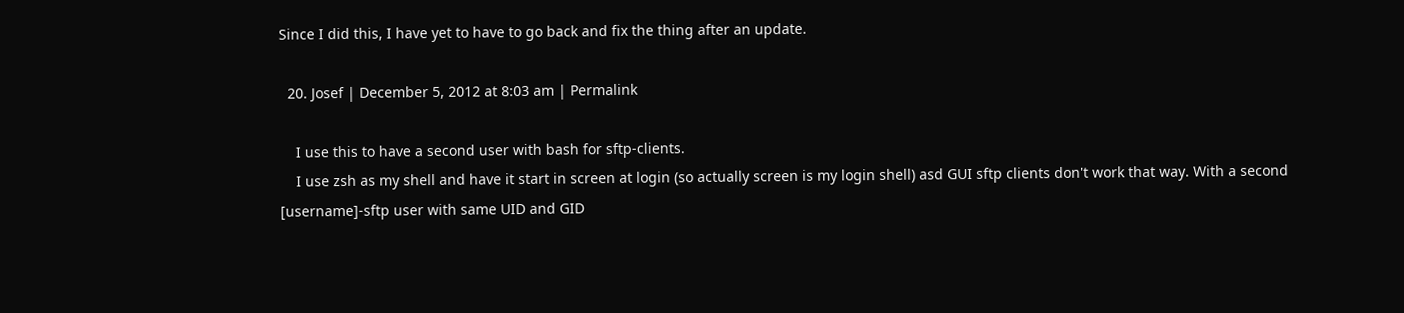Since I did this, I have yet to have to go back and fix the thing after an update.

  20. Josef | December 5, 2012 at 8:03 am | Permalink

    I use this to have a second user with bash for sftp-clients.
    I use zsh as my shell and have it start in screen at login (so actually screen is my login shell) asd GUI sftp clients don't work that way. With a second [username]-sftp user with same UID and GID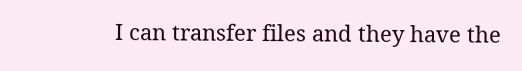I can transfer files and they have the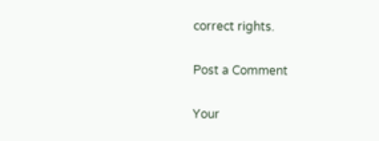correct rights.

Post a Comment

Your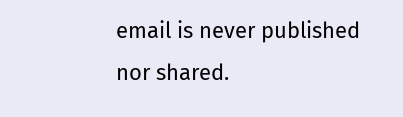email is never published nor shared.